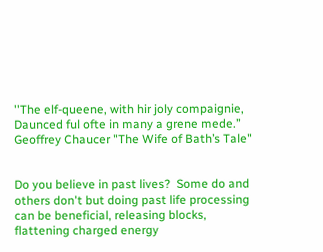''The elf-queene, with hir joly compaignie, Daunced ful ofte in many a grene mede.” Geoffrey Chaucer "The Wife of Bath’s Tale"


Do you believe in past lives?  Some do and others don't but doing past life processing can be beneficial, releasing blocks, flattening charged energy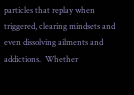particles that replay when triggered, clearing mindsets and even dissolving ailments and addictions.  Whether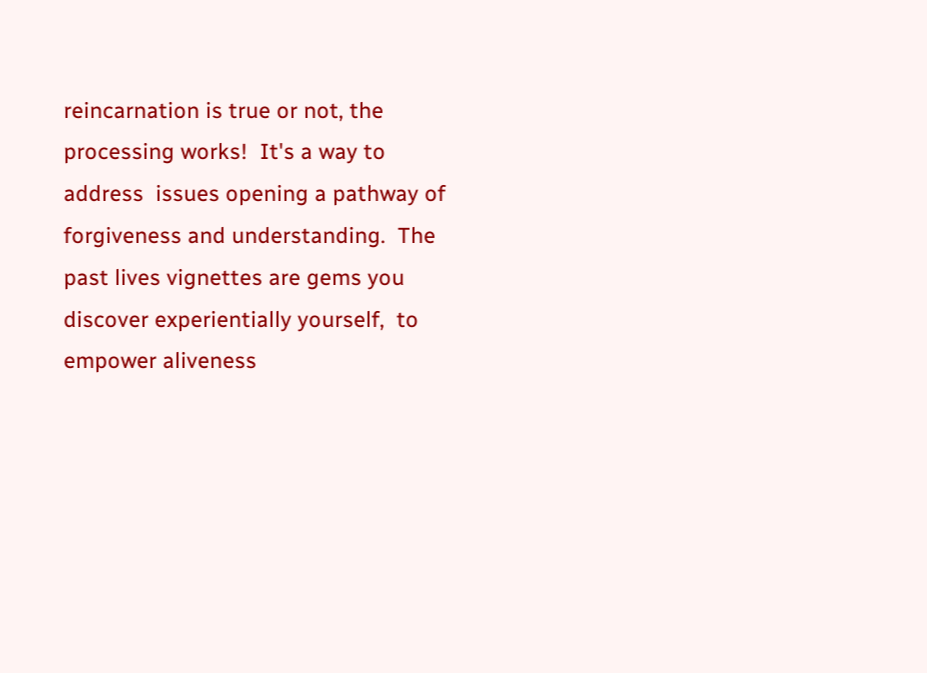reincarnation is true or not, the processing works!  It's a way to address  issues opening a pathway of forgiveness and understanding.  The past lives vignettes are gems you discover experientially yourself,  to empower aliveness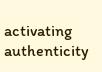activating authenticity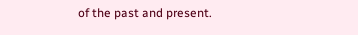of the past and present.